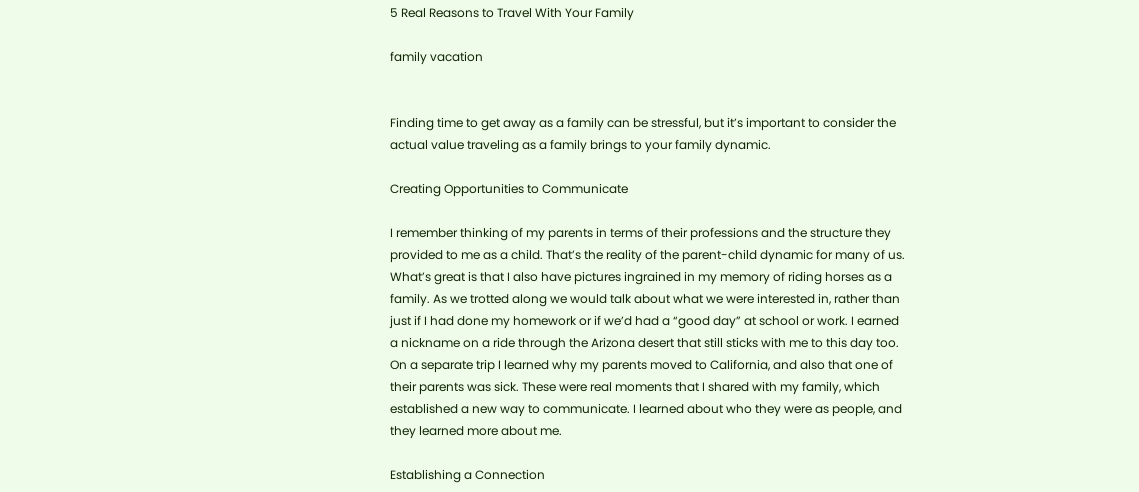5 Real Reasons to Travel With Your Family

family vacation


Finding time to get away as a family can be stressful, but it’s important to consider the actual value traveling as a family brings to your family dynamic.

Creating Opportunities to Communicate

I remember thinking of my parents in terms of their professions and the structure they provided to me as a child. That’s the reality of the parent-child dynamic for many of us. What’s great is that I also have pictures ingrained in my memory of riding horses as a family. As we trotted along we would talk about what we were interested in, rather than just if I had done my homework or if we’d had a “good day” at school or work. I earned a nickname on a ride through the Arizona desert that still sticks with me to this day too. On a separate trip I learned why my parents moved to California, and also that one of their parents was sick. These were real moments that I shared with my family, which established a new way to communicate. I learned about who they were as people, and they learned more about me.

Establishing a Connection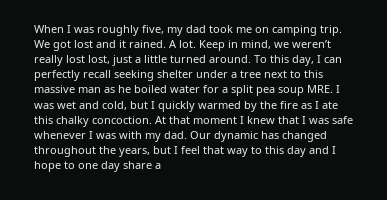When I was roughly five, my dad took me on camping trip. We got lost and it rained. A lot. Keep in mind, we weren’t really lost lost, just a little turned around. To this day, I can perfectly recall seeking shelter under a tree next to this massive man as he boiled water for a split pea soup MRE. I was wet and cold, but I quickly warmed by the fire as I ate this chalky concoction. At that moment I knew that I was safe whenever I was with my dad. Our dynamic has changed throughout the years, but I feel that way to this day and I hope to one day share a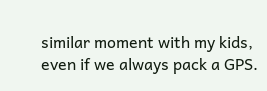similar moment with my kids, even if we always pack a GPS.